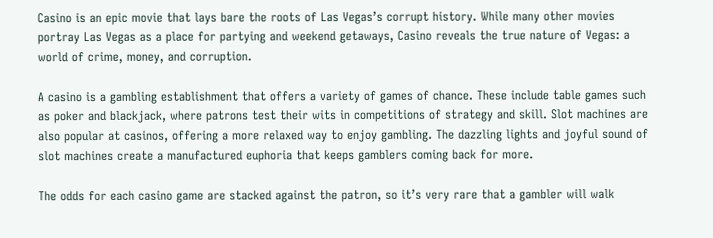Casino is an epic movie that lays bare the roots of Las Vegas’s corrupt history. While many other movies portray Las Vegas as a place for partying and weekend getaways, Casino reveals the true nature of Vegas: a world of crime, money, and corruption.

A casino is a gambling establishment that offers a variety of games of chance. These include table games such as poker and blackjack, where patrons test their wits in competitions of strategy and skill. Slot machines are also popular at casinos, offering a more relaxed way to enjoy gambling. The dazzling lights and joyful sound of slot machines create a manufactured euphoria that keeps gamblers coming back for more.

The odds for each casino game are stacked against the patron, so it’s very rare that a gambler will walk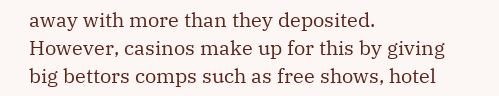away with more than they deposited. However, casinos make up for this by giving big bettors comps such as free shows, hotel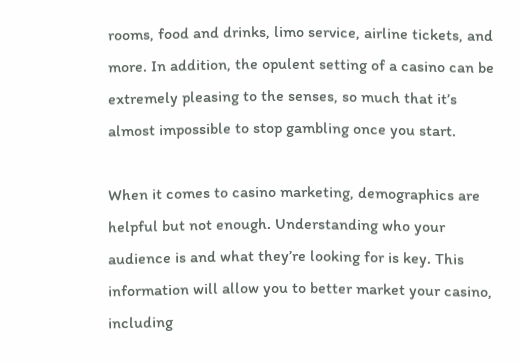rooms, food and drinks, limo service, airline tickets, and more. In addition, the opulent setting of a casino can be extremely pleasing to the senses, so much that it’s almost impossible to stop gambling once you start.

When it comes to casino marketing, demographics are helpful but not enough. Understanding who your audience is and what they’re looking for is key. This information will allow you to better market your casino, including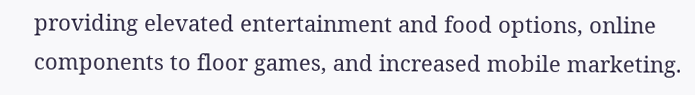providing elevated entertainment and food options, online components to floor games, and increased mobile marketing.